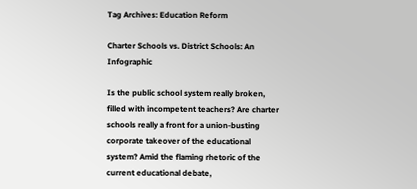Tag Archives: Education Reform

Charter Schools vs. District Schools: An Infographic

Is the public school system really broken, filled with incompetent teachers? Are charter schools really a front for a union-busting corporate takeover of the educational system? Amid the flaming rhetoric of the current educational debate,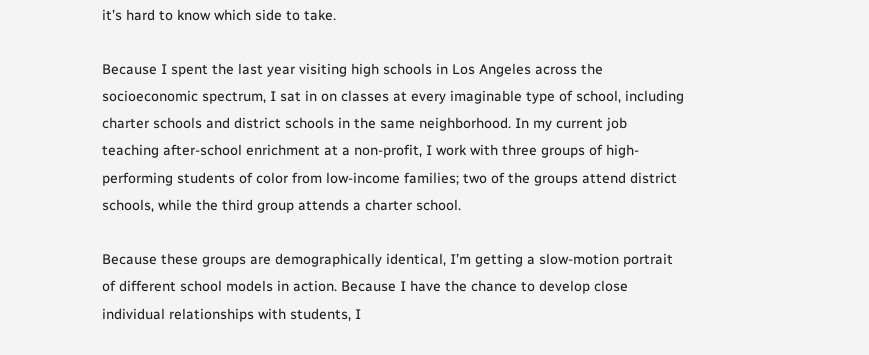it’s hard to know which side to take.

Because I spent the last year visiting high schools in Los Angeles across the socioeconomic spectrum, I sat in on classes at every imaginable type of school, including charter schools and district schools in the same neighborhood. In my current job teaching after-school enrichment at a non-profit, I work with three groups of high-performing students of color from low-income families; two of the groups attend district schools, while the third group attends a charter school.

Because these groups are demographically identical, I’m getting a slow-motion portrait of different school models in action. Because I have the chance to develop close individual relationships with students, I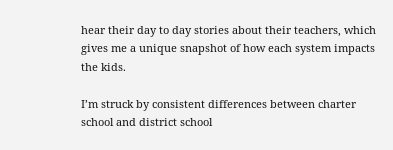hear their day to day stories about their teachers, which gives me a unique snapshot of how each system impacts the kids.

I’m struck by consistent differences between charter school and district school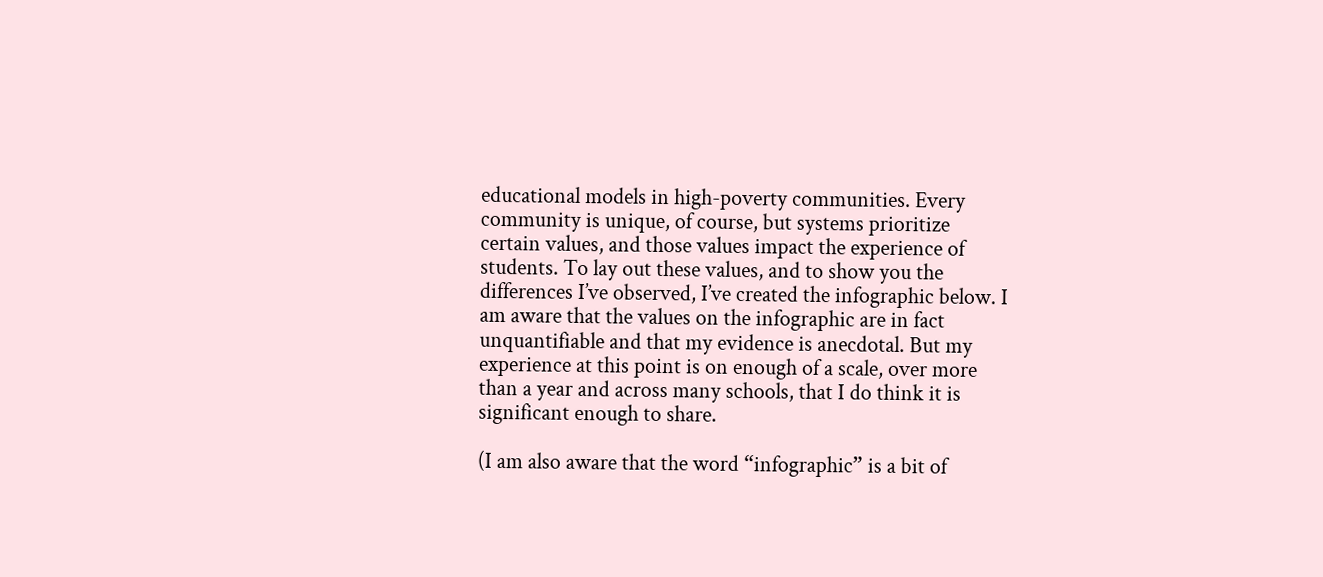educational models in high-poverty communities. Every community is unique, of course, but systems prioritize certain values, and those values impact the experience of students. To lay out these values, and to show you the differences I’ve observed, I’ve created the infographic below. I am aware that the values on the infographic are in fact unquantifiable and that my evidence is anecdotal. But my experience at this point is on enough of a scale, over more than a year and across many schools, that I do think it is significant enough to share.

(I am also aware that the word “infographic” is a bit of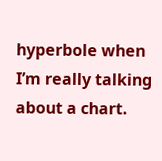hyperbole when I’m really talking about a chart.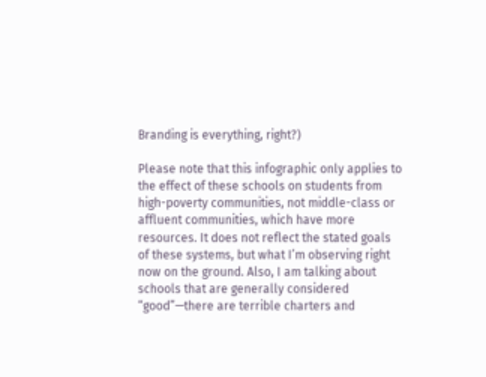Branding is everything, right?)

Please note that this infographic only applies to the effect of these schools on students from high-poverty communities, not middle-class or affluent communities, which have more resources. It does not reflect the stated goals of these systems, but what I’m observing right now on the ground. Also, I am talking about schools that are generally considered “good”—there are terrible charters and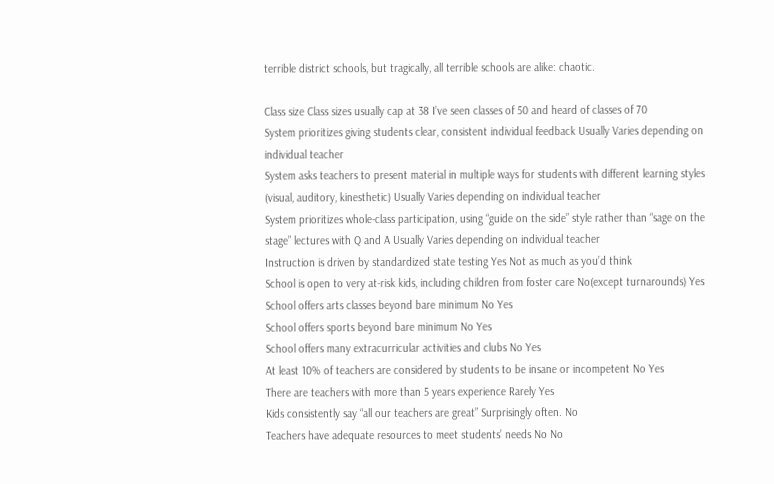terrible district schools, but tragically, all terrible schools are alike: chaotic.

Class size Class sizes usually cap at 38 I’ve seen classes of 50 and heard of classes of 70
System prioritizes giving students clear, consistent individual feedback Usually Varies depending on individual teacher
System asks teachers to present material in multiple ways for students with different learning styles (visual, auditory, kinesthetic) Usually Varies depending on individual teacher
System prioritizes whole-class participation, using “guide on the side” style rather than “sage on the stage” lectures with Q and A Usually Varies depending on individual teacher
Instruction is driven by standardized state testing Yes Not as much as you’d think
School is open to very at-risk kids, including children from foster care No(except turnarounds) Yes
School offers arts classes beyond bare minimum No Yes
School offers sports beyond bare minimum No Yes
School offers many extracurricular activities and clubs No Yes
At least 10% of teachers are considered by students to be insane or incompetent No Yes
There are teachers with more than 5 years experience Rarely Yes
Kids consistently say “all our teachers are great” Surprisingly often. No
Teachers have adequate resources to meet students’ needs No No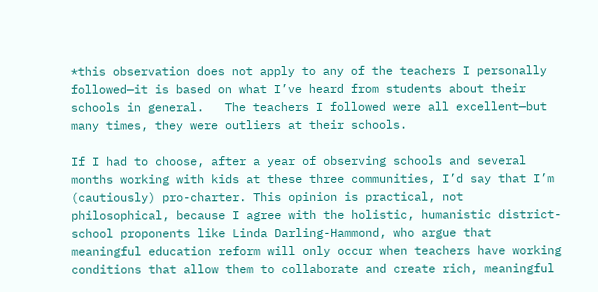*this observation does not apply to any of the teachers I personally followed—it is based on what I’ve heard from students about their schools in general.   The teachers I followed were all excellent—but many times, they were outliers at their schools.

If I had to choose, after a year of observing schools and several months working with kids at these three communities, I’d say that I’m (cautiously) pro-charter. This opinion is practical, not philosophical, because I agree with the holistic, humanistic district-school proponents like Linda Darling-Hammond, who argue that meaningful education reform will only occur when teachers have working conditions that allow them to collaborate and create rich, meaningful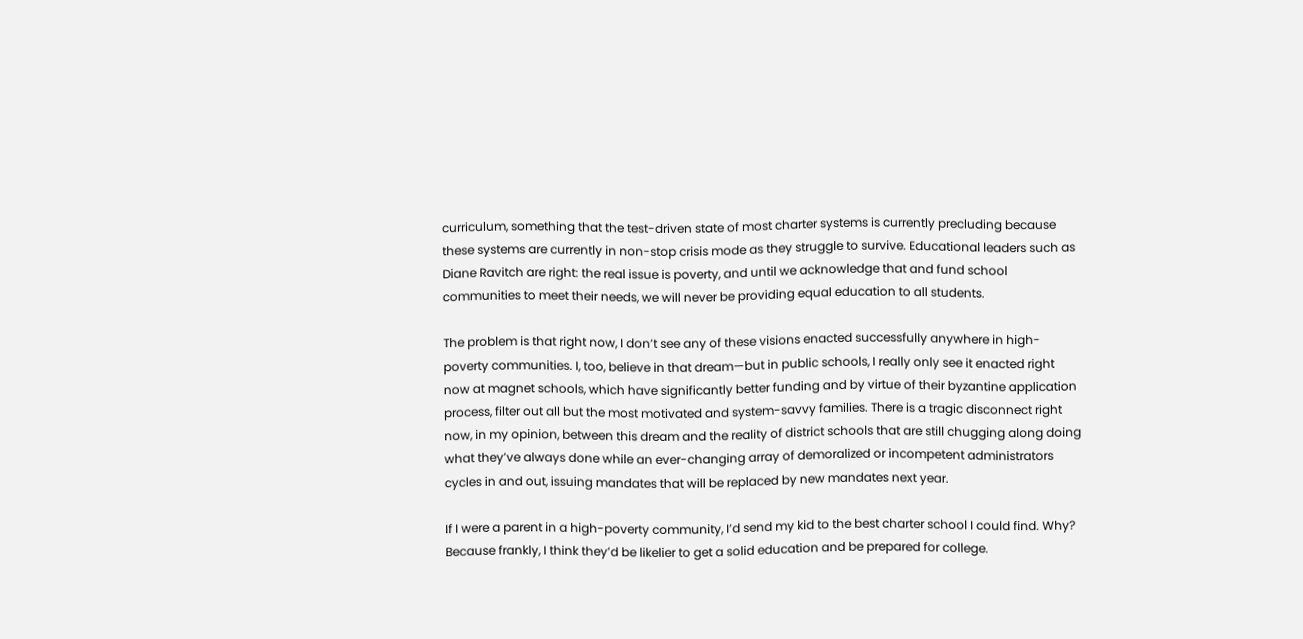curriculum, something that the test-driven state of most charter systems is currently precluding because these systems are currently in non-stop crisis mode as they struggle to survive. Educational leaders such as Diane Ravitch are right: the real issue is poverty, and until we acknowledge that and fund school communities to meet their needs, we will never be providing equal education to all students.

The problem is that right now, I don’t see any of these visions enacted successfully anywhere in high-poverty communities. I, too, believe in that dream—but in public schools, I really only see it enacted right now at magnet schools, which have significantly better funding and by virtue of their byzantine application process, filter out all but the most motivated and system-savvy families. There is a tragic disconnect right now, in my opinion, between this dream and the reality of district schools that are still chugging along doing what they’ve always done while an ever-changing array of demoralized or incompetent administrators cycles in and out, issuing mandates that will be replaced by new mandates next year.

If I were a parent in a high-poverty community, I’d send my kid to the best charter school I could find. Why? Because frankly, I think they’d be likelier to get a solid education and be prepared for college.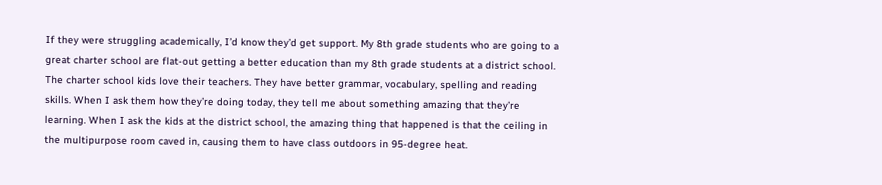If they were struggling academically, I’d know they’d get support. My 8th grade students who are going to a great charter school are flat-out getting a better education than my 8th grade students at a district school. The charter school kids love their teachers. They have better grammar, vocabulary, spelling and reading skills. When I ask them how they’re doing today, they tell me about something amazing that they’re learning. When I ask the kids at the district school, the amazing thing that happened is that the ceiling in the multipurpose room caved in, causing them to have class outdoors in 95-degree heat.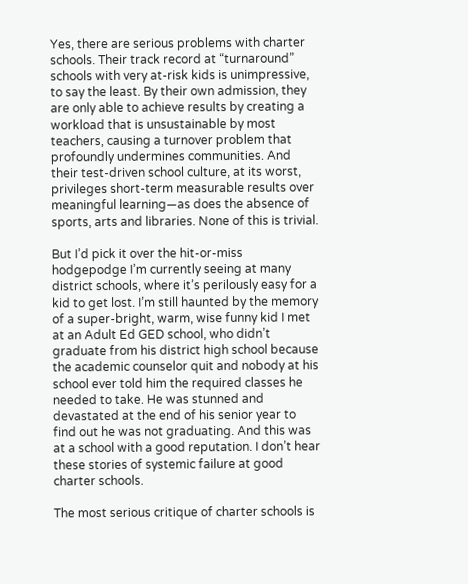Yes, there are serious problems with charter schools. Their track record at “turnaround” schools with very at-risk kids is unimpressive, to say the least. By their own admission, they are only able to achieve results by creating a workload that is unsustainable by most teachers, causing a turnover problem that profoundly undermines communities. And their test-driven school culture, at its worst, privileges short-term measurable results over meaningful learning—as does the absence of sports, arts and libraries. None of this is trivial.

But I’d pick it over the hit-or-miss hodgepodge I’m currently seeing at many district schools, where it’s perilously easy for a kid to get lost. I’m still haunted by the memory of a super-bright, warm, wise funny kid I met at an Adult Ed GED school, who didn’t graduate from his district high school because the academic counselor quit and nobody at his school ever told him the required classes he needed to take. He was stunned and devastated at the end of his senior year to find out he was not graduating. And this was at a school with a good reputation. I don’t hear these stories of systemic failure at good charter schools.

The most serious critique of charter schools is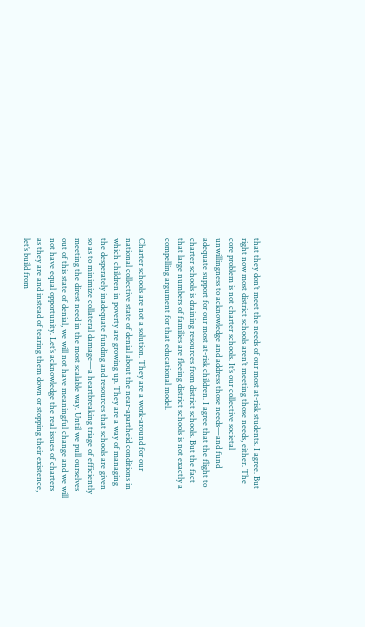that they don’t meet the needs of our most at-risk students. I agree. But right now most district schools aren’t meeting those needs, either. The core problem is not charter schools. It’s our collective societal unwillingness to acknowledge and address those needs—and fund adequate support for our most at-risk children. I agree that the flight to charter schools is draining resources from district schools. But the fact that large numbers of families are fleeing district schools is not exactly a compelling argument for that educational model.

Charter schools are not a solution. They are a work-around for our national collective state of denial about the near-apartheid conditions in which children in poverty are growing up. They are a way of managing the desperately inadequate funding and resources that schools are given so as to minimize collateral damage—a heartbreaking triage of efficiently meeting the direst need in the most scalable way. Until we pull ourselves out of this state of denial, we will not have meaningful change and we will not have equal opportunity. Let’s acknowledge the real issues of charters as they are and instead of tearing them down or stopping their existence, let’s build from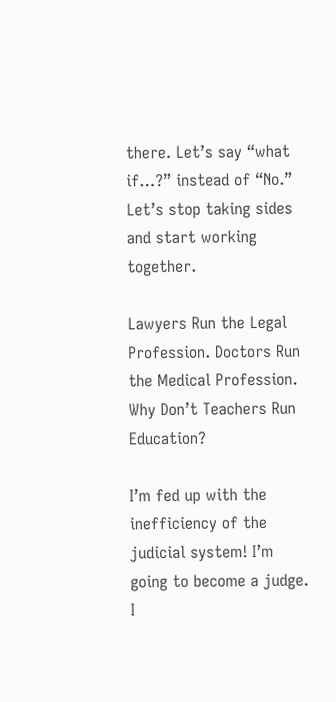there. Let’s say “what if…?” instead of “No.” Let’s stop taking sides and start working together.

Lawyers Run the Legal Profession. Doctors Run the Medical Profession. Why Don’t Teachers Run Education?

I’m fed up with the inefficiency of the judicial system! I’m going to become a judge. I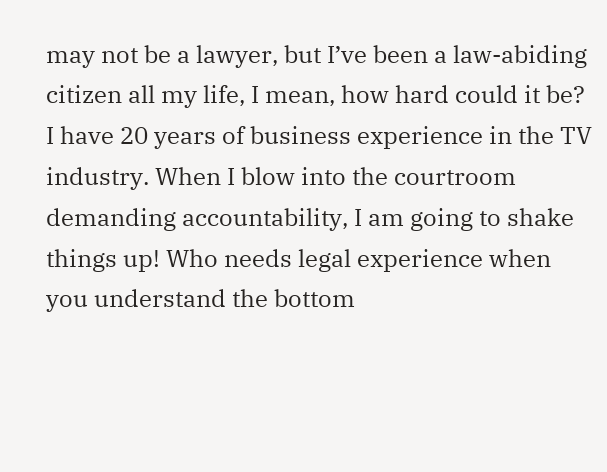may not be a lawyer, but I’ve been a law-abiding citizen all my life, I mean, how hard could it be? I have 20 years of business experience in the TV industry. When I blow into the courtroom demanding accountability, I am going to shake things up! Who needs legal experience when you understand the bottom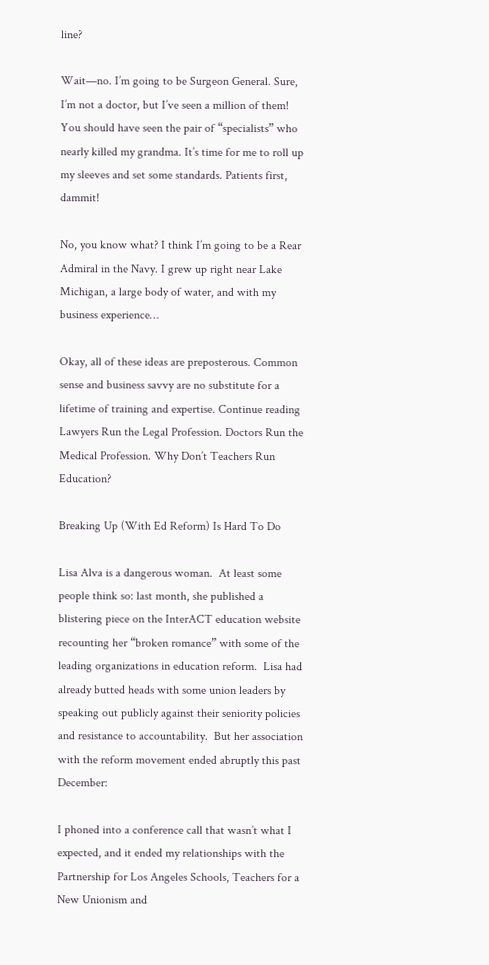line?

Wait—no. I’m going to be Surgeon General. Sure, I’m not a doctor, but I’ve seen a million of them!  You should have seen the pair of “specialists” who nearly killed my grandma. It’s time for me to roll up my sleeves and set some standards. Patients first, dammit!

No, you know what? I think I’m going to be a Rear Admiral in the Navy. I grew up right near Lake Michigan, a large body of water, and with my business experience…

Okay, all of these ideas are preposterous. Common sense and business savvy are no substitute for a lifetime of training and expertise. Continue reading Lawyers Run the Legal Profession. Doctors Run the Medical Profession. Why Don’t Teachers Run Education?

Breaking Up (With Ed Reform) Is Hard To Do

Lisa Alva is a dangerous woman.  At least some people think so: last month, she published a blistering piece on the InterACT education website recounting her “broken romance” with some of the leading organizations in education reform.  Lisa had already butted heads with some union leaders by speaking out publicly against their seniority policies and resistance to accountability.  But her association with the reform movement ended abruptly this past December:

I phoned into a conference call that wasn’t what I expected, and it ended my relationships with the Partnership for Los Angeles Schools, Teachers for a New Unionism and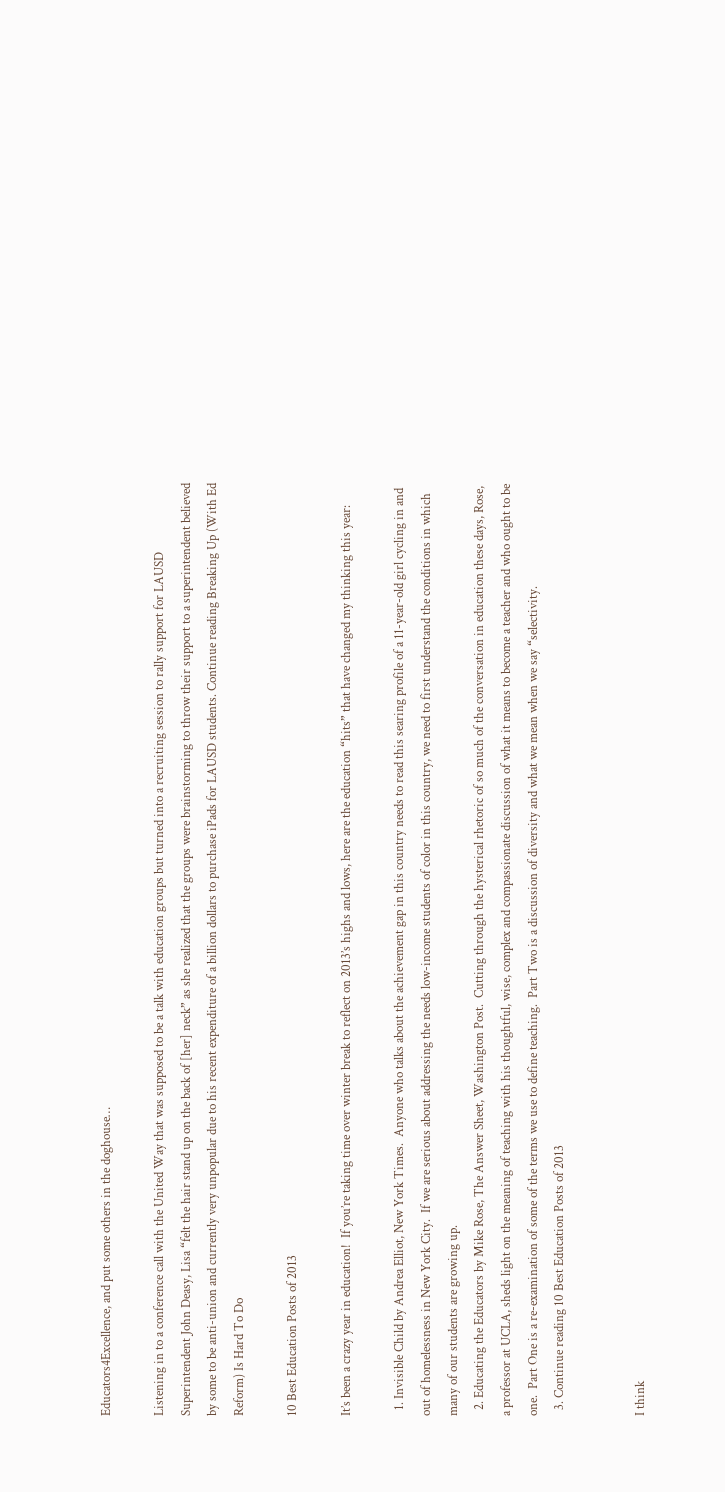Educators4Excellence, and put some others in the doghouse…

Listening in to a conference call with the United Way that was supposed to be a talk with education groups but turned into a recruiting session to rally support for LAUSD Superintendent John Deasy, Lisa “felt the hair stand up on the back of [her] neck” as she realized that the groups were brainstorming to throw their support to a superintendent believed by some to be anti-union and currently very unpopular due to his recent expenditure of a billion dollars to purchase iPads for LAUSD students. Continue reading Breaking Up (With Ed Reform) Is Hard To Do

10 Best Education Posts of 2013

It’s been a crazy year in education!  If you’re taking time over winter break to reflect on 2013’s highs and lows, here are the education “hits” that have changed my thinking this year:

  1. Invisible Child by Andrea Elliot, New York Times.  Anyone who talks about the achievement gap in this country needs to read this searing profile of a 11-year-old girl cycling in and out of homelessness in New York City.  If we are serious about addressing the needs low-income students of color in this country, we need to first understand the conditions in which many of our students are growing up.
  2. Educating the Educators by Mike Rose, The Answer Sheet, Washington Post.  Cutting through the hysterical rhetoric of so much of the conversation in education these days, Rose, a professor at UCLA, sheds light on the meaning of teaching with his thoughtful, wise, complex and compassionate discussion of what it means to become a teacher and who ought to be one.  Part One is a re-examination of some of the terms we use to define teaching.  Part Two is a discussion of diversity and what we mean when we say “selectivity.
  3. Continue reading 10 Best Education Posts of 2013


I think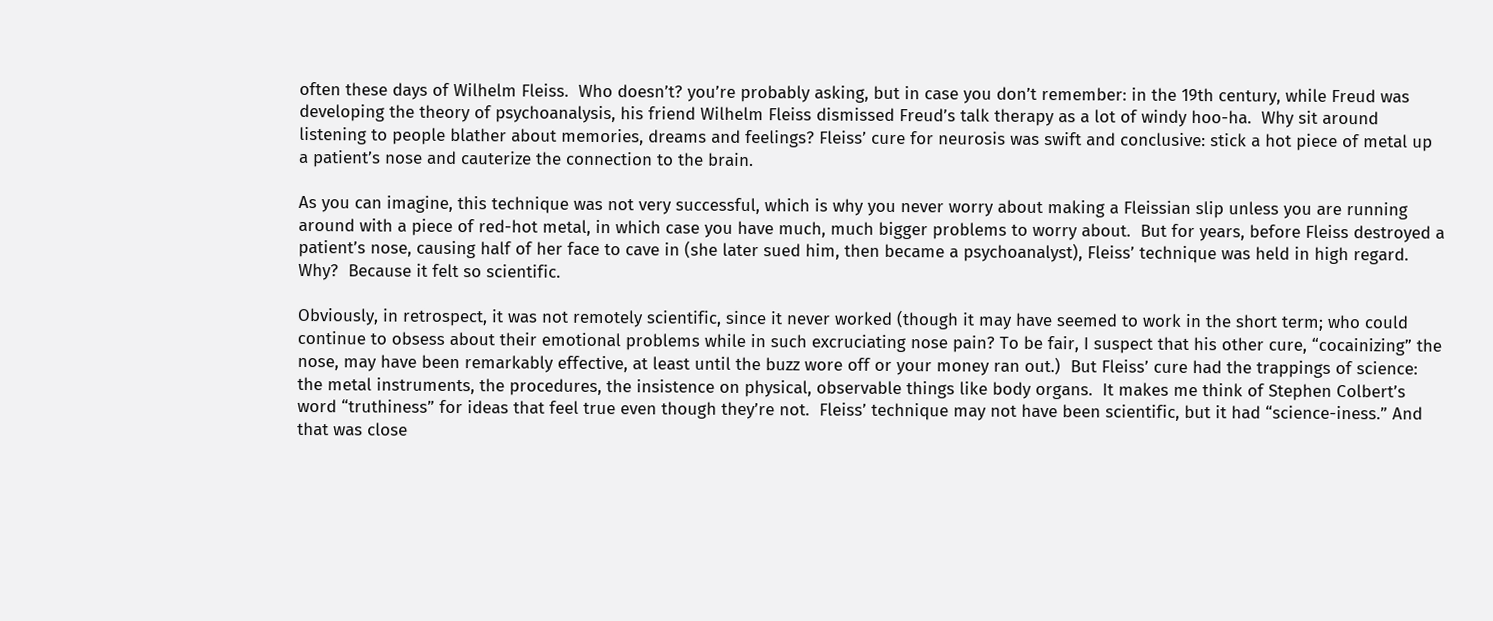often these days of Wilhelm Fleiss.  Who doesn’t? you’re probably asking, but in case you don’t remember: in the 19th century, while Freud was developing the theory of psychoanalysis, his friend Wilhelm Fleiss dismissed Freud’s talk therapy as a lot of windy hoo-ha.  Why sit around listening to people blather about memories, dreams and feelings? Fleiss’ cure for neurosis was swift and conclusive: stick a hot piece of metal up a patient’s nose and cauterize the connection to the brain.

As you can imagine, this technique was not very successful, which is why you never worry about making a Fleissian slip unless you are running around with a piece of red-hot metal, in which case you have much, much bigger problems to worry about.  But for years, before Fleiss destroyed a patient’s nose, causing half of her face to cave in (she later sued him, then became a psychoanalyst), Fleiss’ technique was held in high regard.  Why?  Because it felt so scientific.

Obviously, in retrospect, it was not remotely scientific, since it never worked (though it may have seemed to work in the short term; who could continue to obsess about their emotional problems while in such excruciating nose pain? To be fair, I suspect that his other cure, “cocainizing” the nose, may have been remarkably effective, at least until the buzz wore off or your money ran out.)  But Fleiss’ cure had the trappings of science: the metal instruments, the procedures, the insistence on physical, observable things like body organs.  It makes me think of Stephen Colbert’s word “truthiness” for ideas that feel true even though they’re not.  Fleiss’ technique may not have been scientific, but it had “science-iness.” And that was close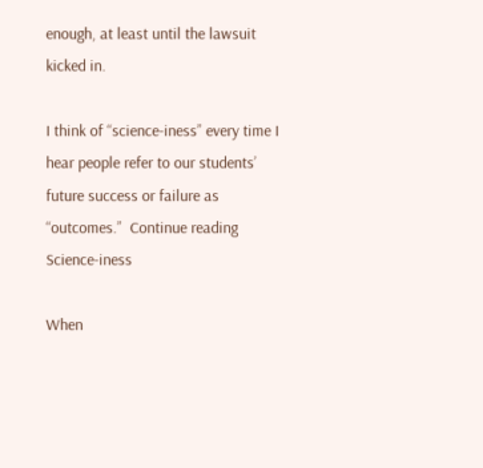enough, at least until the lawsuit kicked in.

I think of “science-iness” every time I hear people refer to our students’ future success or failure as “outcomes.”  Continue reading Science-iness

When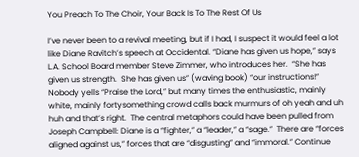You Preach To The Choir, Your Back Is To The Rest Of Us

I’ve never been to a revival meeting, but if I had, I suspect it would feel a lot like Diane Ravitch’s speech at Occidental. “Diane has given us hope,” says L.A. School Board member Steve Zimmer, who introduces her.  “She has given us strength.  She has given us” (waving book) “our instructions!”  Nobody yells “Praise the Lord,” but many times the enthusiastic, mainly white, mainly fortysomething crowd calls back murmurs of oh yeah and uh huh and that’s right.  The central metaphors could have been pulled from Joseph Campbell: Diane is a “fighter,” a “leader,” a “sage.”  There are “forces aligned against us,” forces that are “disgusting” and “immoral.” Continue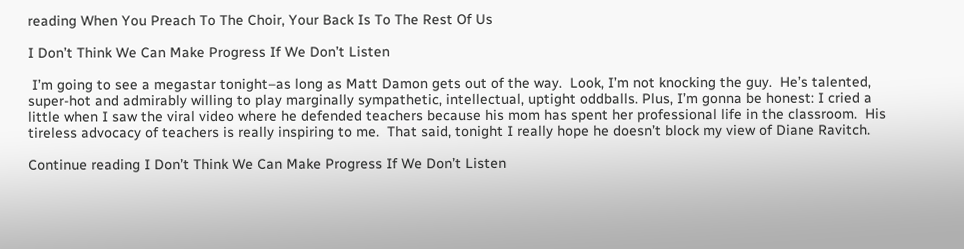reading When You Preach To The Choir, Your Back Is To The Rest Of Us

I Don’t Think We Can Make Progress If We Don’t Listen

 I’m going to see a megastar tonight–as long as Matt Damon gets out of the way.  Look, I’m not knocking the guy.  He’s talented, super-hot and admirably willing to play marginally sympathetic, intellectual, uptight oddballs. Plus, I’m gonna be honest: I cried a little when I saw the viral video where he defended teachers because his mom has spent her professional life in the classroom.  His tireless advocacy of teachers is really inspiring to me.  That said, tonight I really hope he doesn’t block my view of Diane Ravitch.

Continue reading I Don’t Think We Can Make Progress If We Don’t Listen